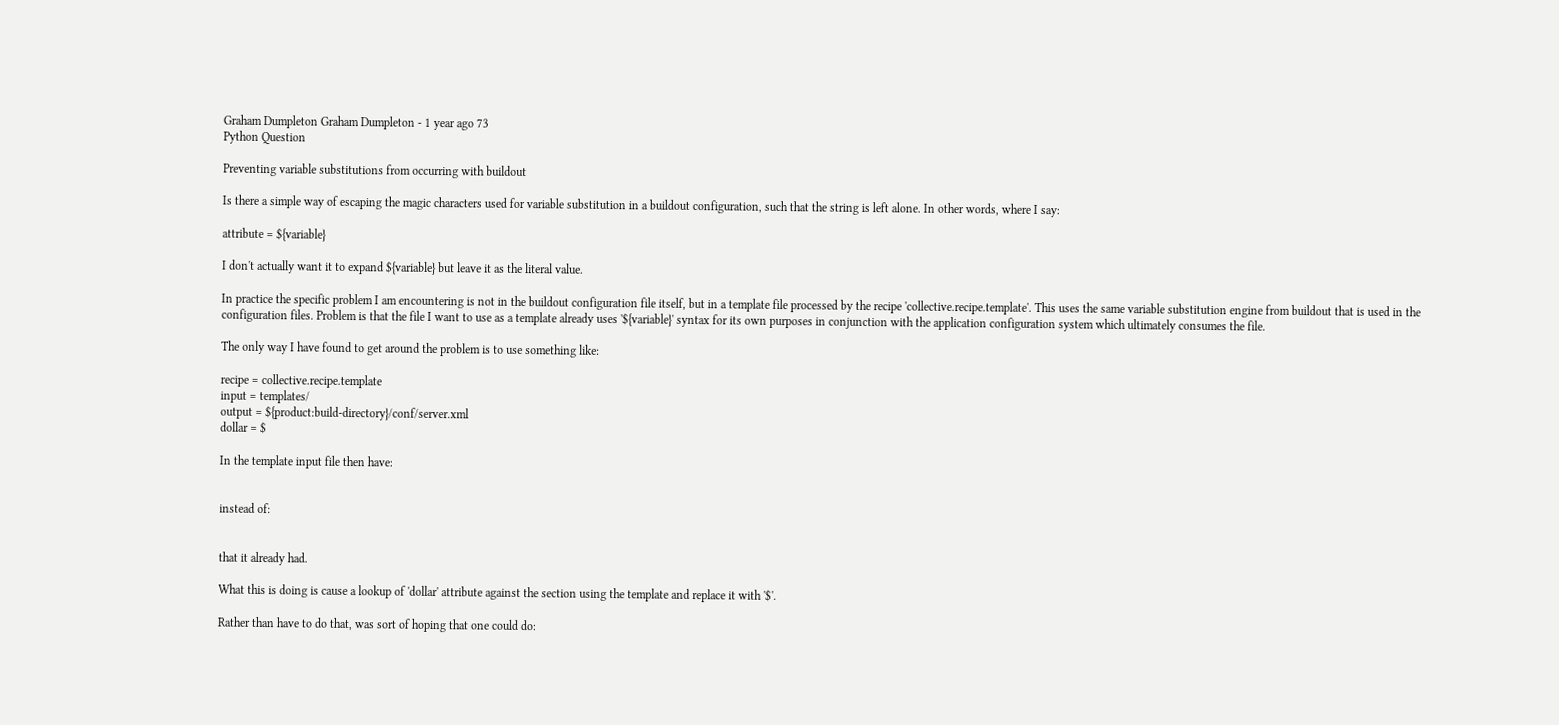Graham Dumpleton Graham Dumpleton - 1 year ago 73
Python Question

Preventing variable substitutions from occurring with buildout

Is there a simple way of escaping the magic characters used for variable substitution in a buildout configuration, such that the string is left alone. In other words, where I say:

attribute = ${variable}

I don't actually want it to expand ${variable} but leave it as the literal value.

In practice the specific problem I am encountering is not in the buildout configuration file itself, but in a template file processed by the recipe 'collective.recipe.template'. This uses the same variable substitution engine from buildout that is used in the configuration files. Problem is that the file I want to use as a template already uses '${variable}' syntax for its own purposes in conjunction with the application configuration system which ultimately consumes the file.

The only way I have found to get around the problem is to use something like:

recipe = collective.recipe.template
input = templates/
output = ${product:build-directory}/conf/server.xml
dollar = $

In the template input file then have:


instead of:


that it already had.

What this is doing is cause a lookup of 'dollar' attribute against the section using the template and replace it with '$'.

Rather than have to do that, was sort of hoping that one could do: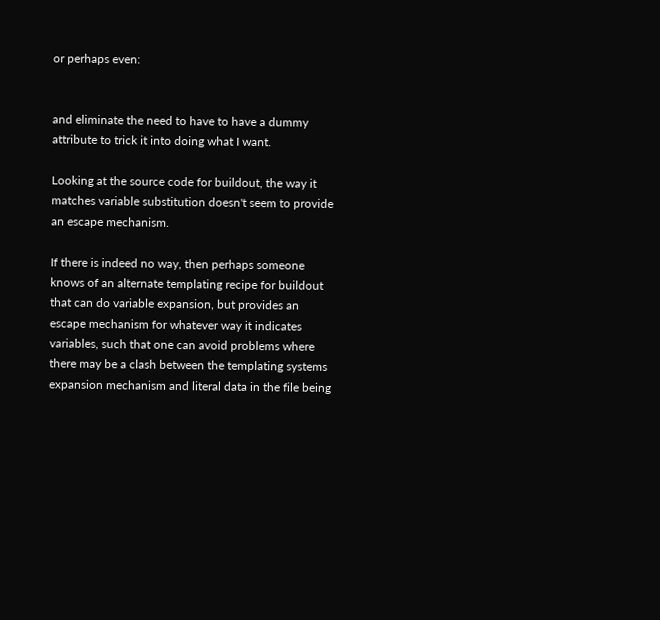or perhaps even:


and eliminate the need to have to have a dummy attribute to trick it into doing what I want.

Looking at the source code for buildout, the way it matches variable substitution doesn't seem to provide an escape mechanism.

If there is indeed no way, then perhaps someone knows of an alternate templating recipe for buildout that can do variable expansion, but provides an escape mechanism for whatever way it indicates variables, such that one can avoid problems where there may be a clash between the templating systems expansion mechanism and literal data in the file being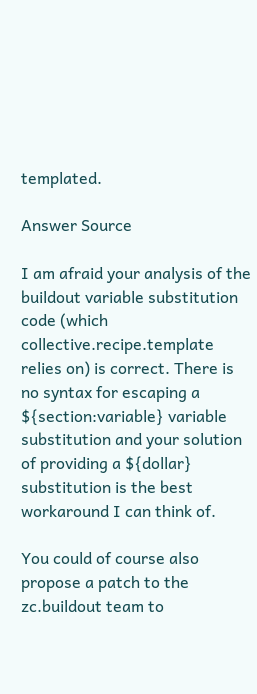templated.

Answer Source

I am afraid your analysis of the buildout variable substitution code (which collective.recipe.template relies on) is correct. There is no syntax for escaping a ${section:variable} variable substitution and your solution of providing a ${dollar} substitution is the best workaround I can think of.

You could of course also propose a patch to the zc.buildout team to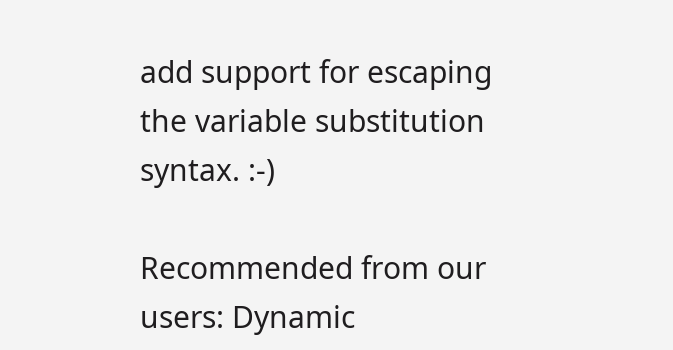add support for escaping the variable substitution syntax. :-)

Recommended from our users: Dynamic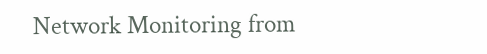Network Monitoring from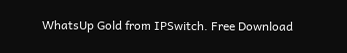WhatsUp Gold from IPSwitch. Free Download